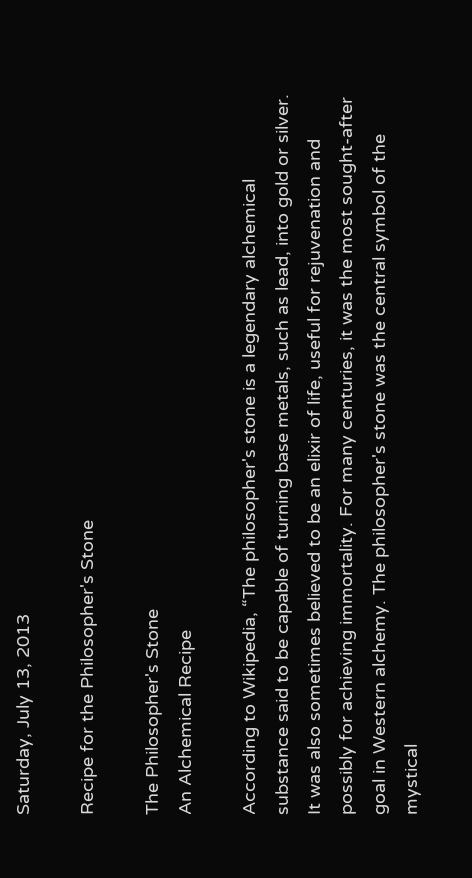Saturday, July 13, 2013

Recipe for the Philosopher's Stone

The Philosopher's Stone
An Alchemical Recipe

According to Wikipedia, “The philosopher's stone is a legendary alchemical substance said to be capable of turning base metals, such as lead, into gold or silver. It was also sometimes believed to be an elixir of life, useful for rejuvenation and possibly for achieving immortality. For many centuries, it was the most sought-after goal in Western alchemy. The philosopher's stone was the central symbol of the mystical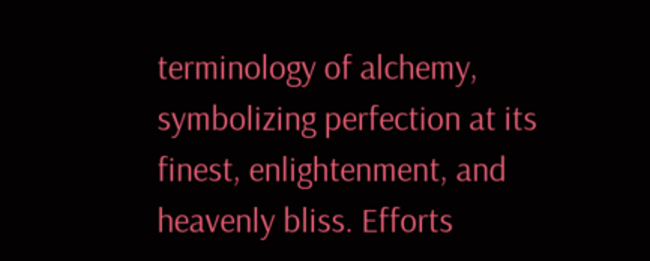terminology of alchemy, symbolizing perfection at its finest, enlightenment, and heavenly bliss. Efforts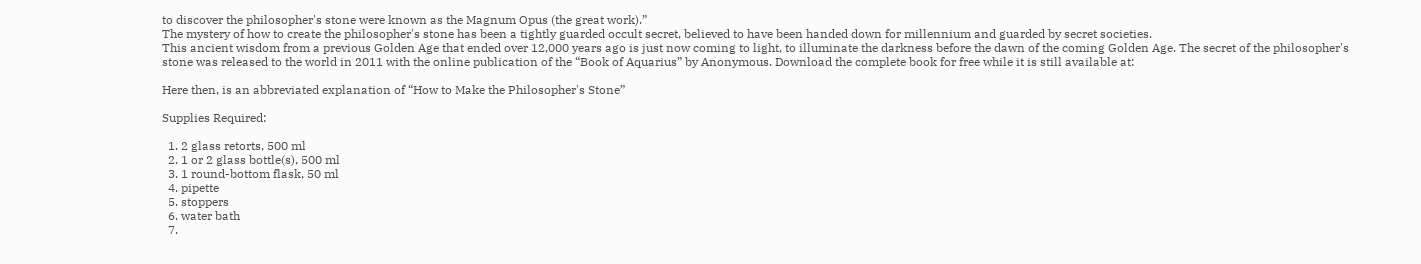to discover the philosopher's stone were known as the Magnum Opus (the great work).”
The mystery of how to create the philosopher's stone has been a tightly guarded occult secret, believed to have been handed down for millennium and guarded by secret societies.
This ancient wisdom from a previous Golden Age that ended over 12,000 years ago is just now coming to light, to illuminate the darkness before the dawn of the coming Golden Age. The secret of the philosopher's stone was released to the world in 2011 with the online publication of the “Book of Aquarius” by Anonymous. Download the complete book for free while it is still available at:

Here then, is an abbreviated explanation of “How to Make the Philosopher's Stone”

Supplies Required:

  1. 2 glass retorts, 500 ml
  2. 1 or 2 glass bottle(s), 500 ml
  3. 1 round-bottom flask, 50 ml
  4. pipette
  5. stoppers
  6. water bath
  7.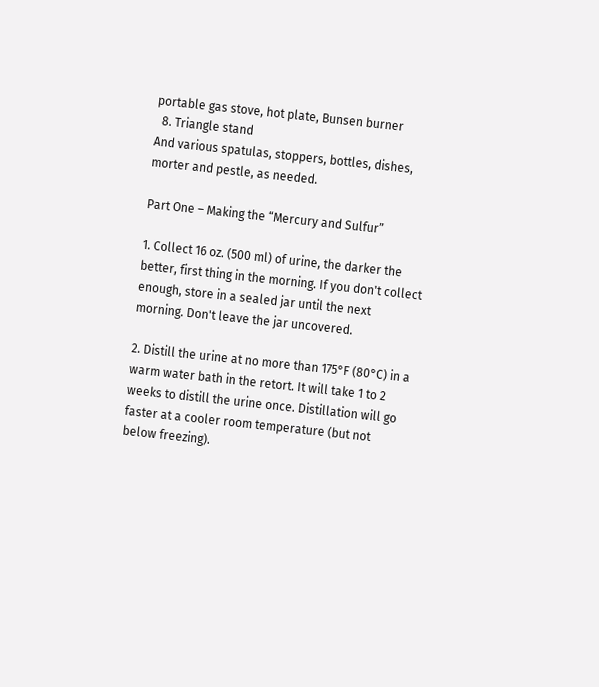portable gas stove, hot plate, Bunsen burner
  8. Triangle stand
And various spatulas, stoppers, bottles, dishes, morter and pestle, as needed.

Part One – Making the “Mercury and Sulfur”

1. Collect 16 oz. (500 ml) of urine, the darker the better, first thing in the morning. If you don't collect enough, store in a sealed jar until the next morning. Don't leave the jar uncovered.

2. Distill the urine at no more than 175°F (80°C) in a warm water bath in the retort. It will take 1 to 2 weeks to distill the urine once. Distillation will go faster at a cooler room temperature (but not below freezing).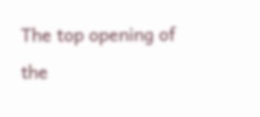The top opening of the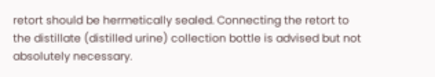retort should be hermetically sealed. Connecting the retort to the distillate (distilled urine) collection bottle is advised but not absolutely necessary.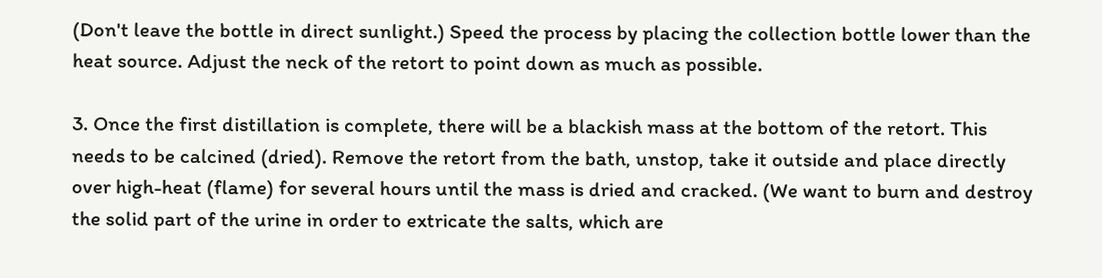(Don't leave the bottle in direct sunlight.) Speed the process by placing the collection bottle lower than the heat source. Adjust the neck of the retort to point down as much as possible.

3. Once the first distillation is complete, there will be a blackish mass at the bottom of the retort. This needs to be calcined (dried). Remove the retort from the bath, unstop, take it outside and place directly over high-heat (flame) for several hours until the mass is dried and cracked. (We want to burn and destroy the solid part of the urine in order to extricate the salts, which are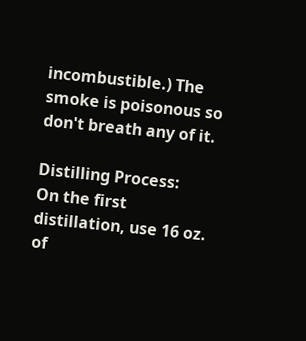incombustible.) The smoke is poisonous so don't breath any of it.

Distilling Process:
On the first distillation, use 16 oz. of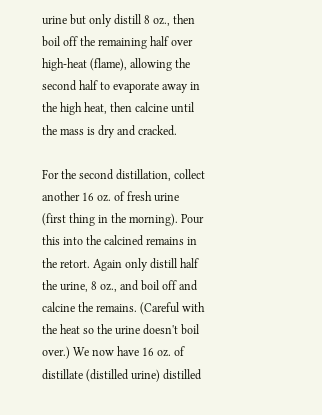urine but only distill 8 oz., then boil off the remaining half over high-heat (flame), allowing the second half to evaporate away in the high heat, then calcine until the mass is dry and cracked.

For the second distillation, collect another 16 oz. of fresh urine (first thing in the morning). Pour this into the calcined remains in the retort. Again only distill half the urine, 8 oz., and boil off and calcine the remains. (Careful with the heat so the urine doesn't boil over.) We now have 16 oz. of distillate (distilled urine) distilled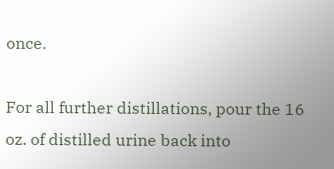once.

For all further distillations, pour the 16 oz. of distilled urine back into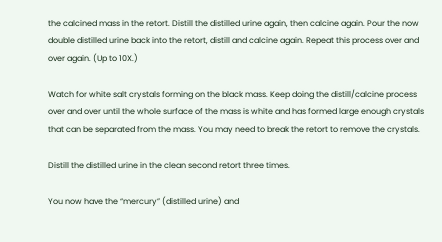the calcined mass in the retort. Distill the distilled urine again, then calcine again. Pour the now double distilled urine back into the retort, distill and calcine again. Repeat this process over and over again. (Up to 10X.)

Watch for white salt crystals forming on the black mass. Keep doing the distill/calcine process over and over until the whole surface of the mass is white and has formed large enough crystals that can be separated from the mass. You may need to break the retort to remove the crystals.

Distill the distilled urine in the clean second retort three times.

You now have the “mercury” (distilled urine) and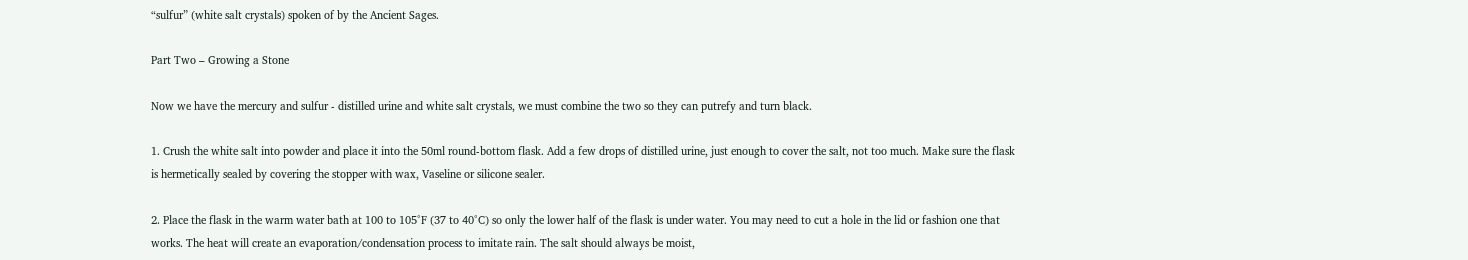“sulfur” (white salt crystals) spoken of by the Ancient Sages.

Part Two – Growing a Stone

Now we have the mercury and sulfur - distilled urine and white salt crystals, we must combine the two so they can putrefy and turn black.

1. Crush the white salt into powder and place it into the 50ml round-bottom flask. Add a few drops of distilled urine, just enough to cover the salt, not too much. Make sure the flask is hermetically sealed by covering the stopper with wax, Vaseline or silicone sealer.

2. Place the flask in the warm water bath at 100 to 105°F (37 to 40°C) so only the lower half of the flask is under water. You may need to cut a hole in the lid or fashion one that works. The heat will create an evaporation/condensation process to imitate rain. The salt should always be moist,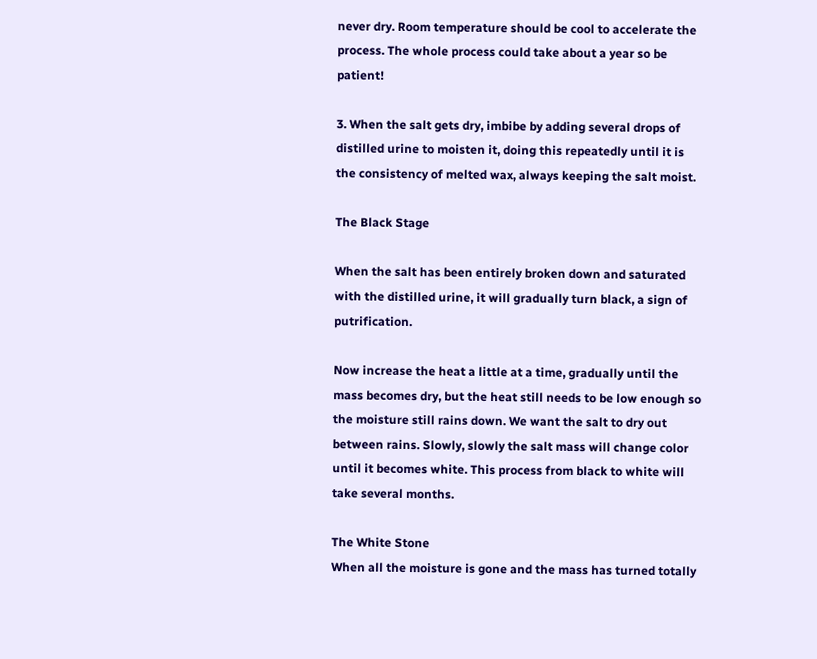never dry. Room temperature should be cool to accelerate the process. The whole process could take about a year so be patient!

3. When the salt gets dry, imbibe by adding several drops of distilled urine to moisten it, doing this repeatedly until it is the consistency of melted wax, always keeping the salt moist.

The Black Stage

When the salt has been entirely broken down and saturated with the distilled urine, it will gradually turn black, a sign of putrification.

Now increase the heat a little at a time, gradually until the mass becomes dry, but the heat still needs to be low enough so the moisture still rains down. We want the salt to dry out between rains. Slowly, slowly the salt mass will change color until it becomes white. This process from black to white will take several months.

The White Stone
When all the moisture is gone and the mass has turned totally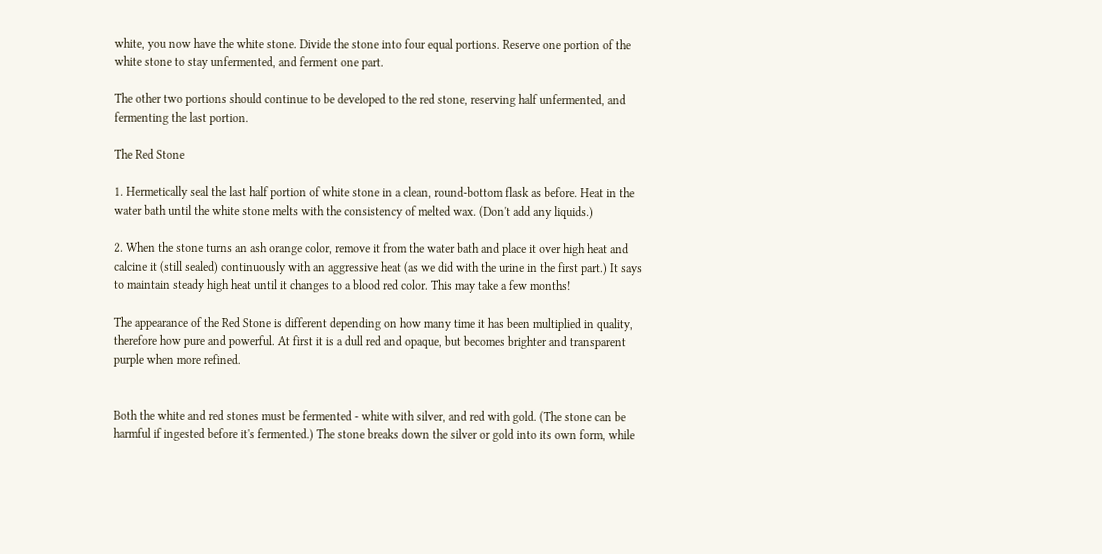white, you now have the white stone. Divide the stone into four equal portions. Reserve one portion of the white stone to stay unfermented, and ferment one part.

The other two portions should continue to be developed to the red stone, reserving half unfermented, and fermenting the last portion.

The Red Stone

1. Hermetically seal the last half portion of white stone in a clean, round-bottom flask as before. Heat in the water bath until the white stone melts with the consistency of melted wax. (Don't add any liquids.)

2. When the stone turns an ash orange color, remove it from the water bath and place it over high heat and calcine it (still sealed) continuously with an aggressive heat (as we did with the urine in the first part.) It says to maintain steady high heat until it changes to a blood red color. This may take a few months!

The appearance of the Red Stone is different depending on how many time it has been multiplied in quality, therefore how pure and powerful. At first it is a dull red and opaque, but becomes brighter and transparent purple when more refined.


Both the white and red stones must be fermented - white with silver, and red with gold. (The stone can be harmful if ingested before it's fermented.) The stone breaks down the silver or gold into its own form, while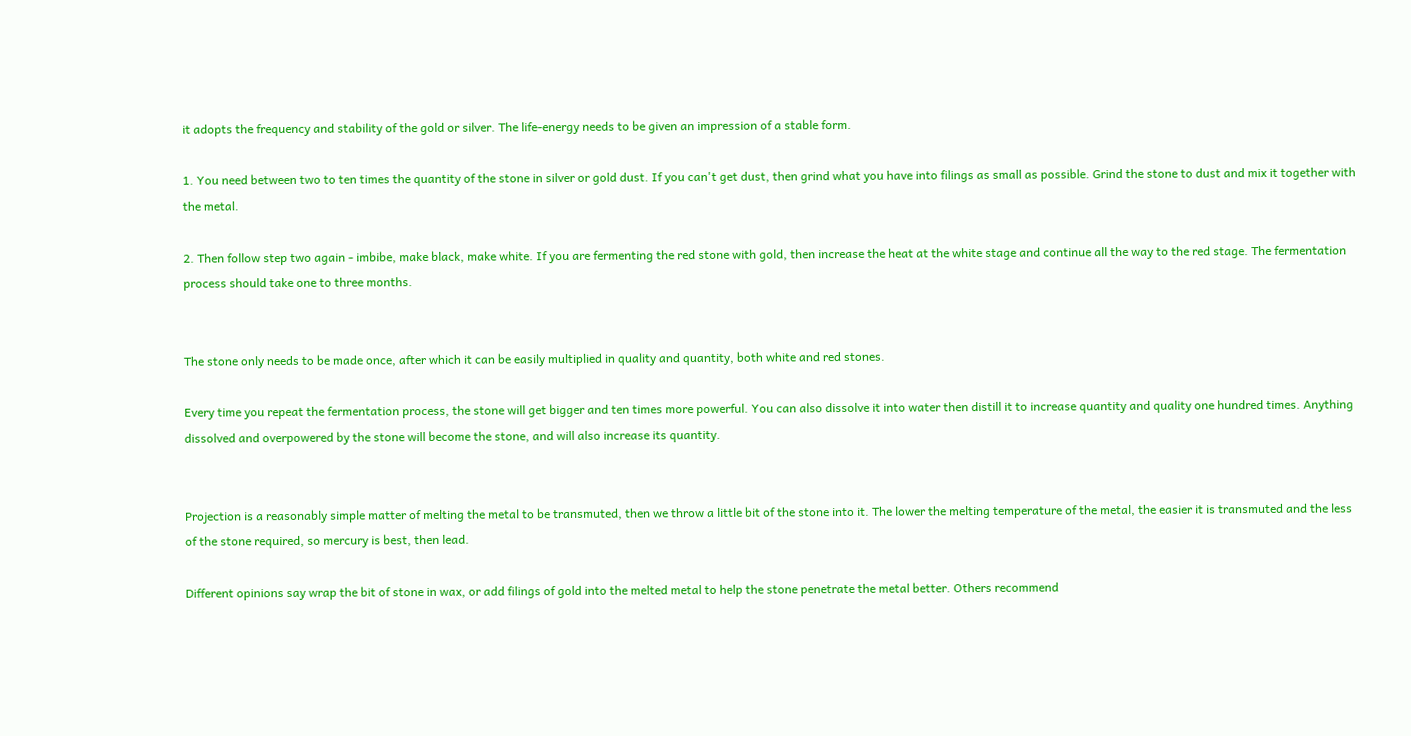it adopts the frequency and stability of the gold or silver. The life-energy needs to be given an impression of a stable form.

1. You need between two to ten times the quantity of the stone in silver or gold dust. If you can't get dust, then grind what you have into filings as small as possible. Grind the stone to dust and mix it together with the metal.

2. Then follow step two again - imbibe, make black, make white. If you are fermenting the red stone with gold, then increase the heat at the white stage and continue all the way to the red stage. The fermentation process should take one to three months.


The stone only needs to be made once, after which it can be easily multiplied in quality and quantity, both white and red stones.

Every time you repeat the fermentation process, the stone will get bigger and ten times more powerful. You can also dissolve it into water then distill it to increase quantity and quality one hundred times. Anything dissolved and overpowered by the stone will become the stone, and will also increase its quantity.


Projection is a reasonably simple matter of melting the metal to be transmuted, then we throw a little bit of the stone into it. The lower the melting temperature of the metal, the easier it is transmuted and the less of the stone required, so mercury is best, then lead.

Different opinions say wrap the bit of stone in wax, or add filings of gold into the melted metal to help the stone penetrate the metal better. Others recommend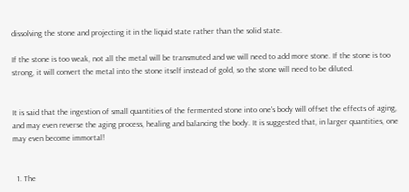dissolving the stone and projecting it in the liquid state rather than the solid state.

If the stone is too weak, not all the metal will be transmuted and we will need to add more stone. If the stone is too strong, it will convert the metal into the stone itself instead of gold, so the stone will need to be diluted.


It is said that the ingestion of small quantities of the fermented stone into one's body will offset the effects of aging, and may even reverse the aging process, healing and balancing the body. It is suggested that, in larger quantities, one may even become immortal!


  1. The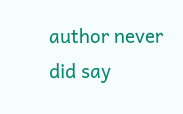author never did say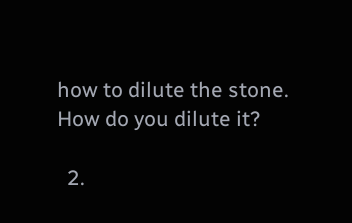how to dilute the stone. How do you dilute it?

  2.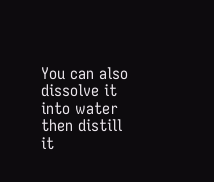You can also dissolve it into water then distill it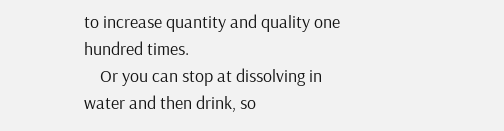to increase quantity and quality one hundred times.
    Or you can stop at dissolving in water and then drink, so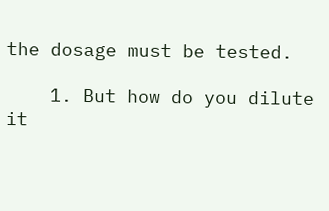the dosage must be tested.

    1. But how do you dilute it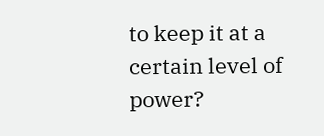to keep it at a certain level of power?